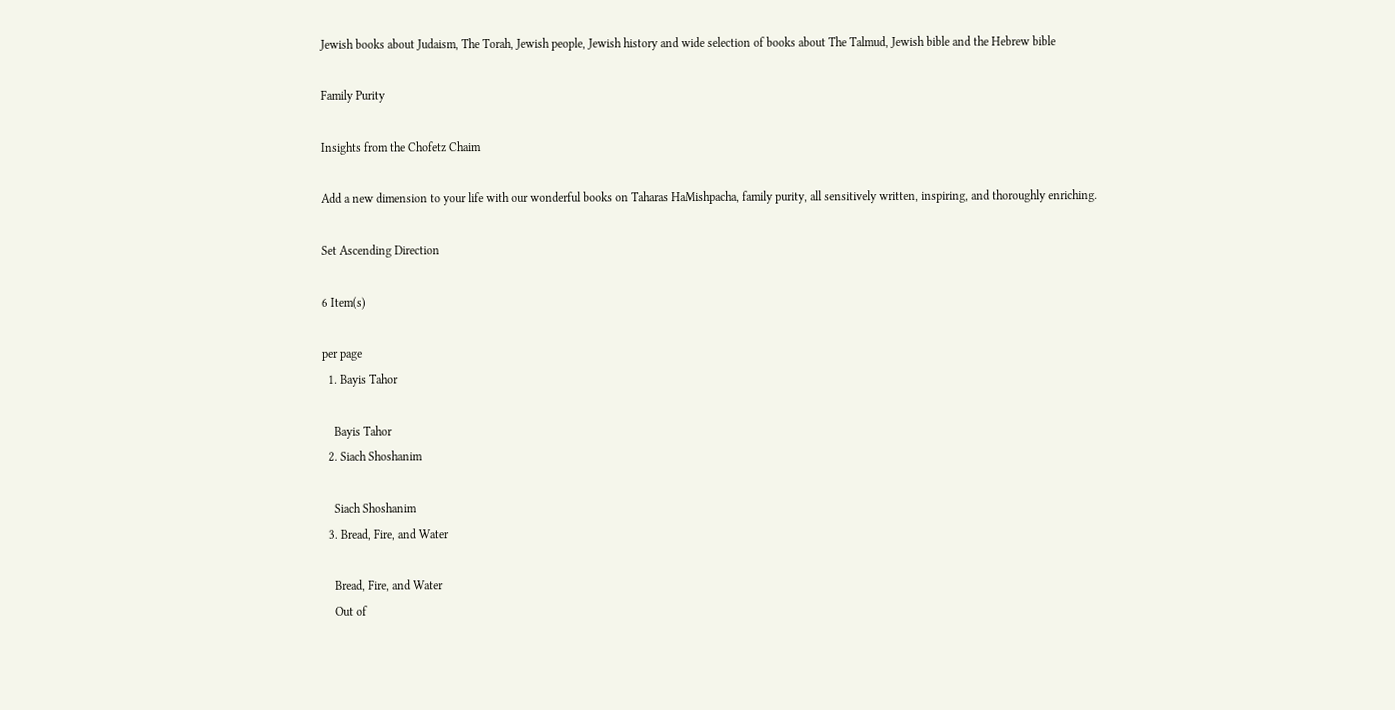Jewish books about Judaism, The Torah, Jewish people, Jewish history and wide selection of books about The Talmud, Jewish bible and the Hebrew bible

Family Purity

Insights from the Chofetz Chaim

Add a new dimension to your life with our wonderful books on Taharas HaMishpacha, family purity, all sensitively written, inspiring, and thoroughly enriching.

Set Ascending Direction

6 Item(s)

per page
  1. Bayis Tahor

    Bayis Tahor
  2. Siach Shoshanim

    Siach Shoshanim
  3. Bread, Fire, and Water

    Bread, Fire, and Water
    Out of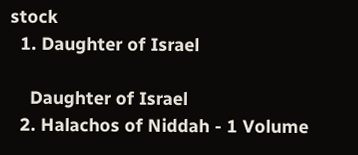stock
  1. Daughter of Israel

    Daughter of Israel
  2. Halachos of Niddah - 1 Volume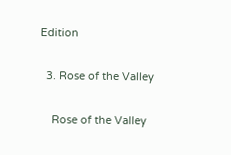Edition

  3. Rose of the Valley

    Rose of the Valley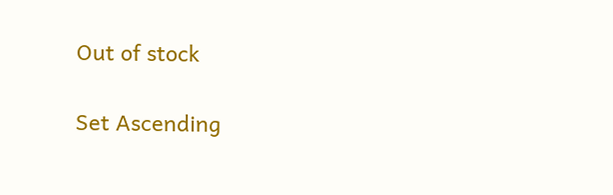Out of stock

Set Ascending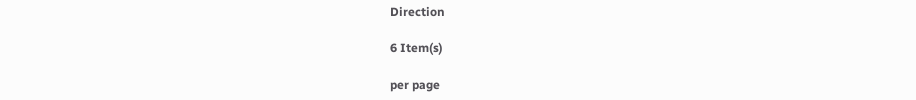Direction

6 Item(s)

per page